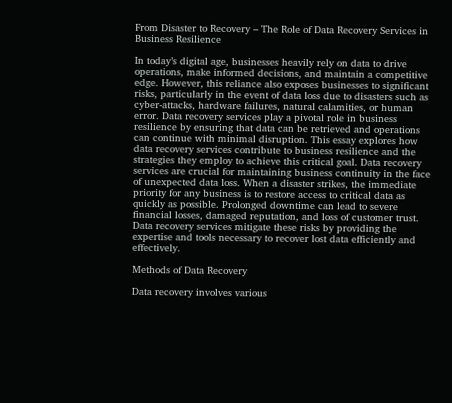From Disaster to Recovery – The Role of Data Recovery Services in Business Resilience

In today’s digital age, businesses heavily rely on data to drive operations, make informed decisions, and maintain a competitive edge. However, this reliance also exposes businesses to significant risks, particularly in the event of data loss due to disasters such as cyber-attacks, hardware failures, natural calamities, or human error. Data recovery services play a pivotal role in business resilience by ensuring that data can be retrieved and operations can continue with minimal disruption. This essay explores how data recovery services contribute to business resilience and the strategies they employ to achieve this critical goal. Data recovery services are crucial for maintaining business continuity in the face of unexpected data loss. When a disaster strikes, the immediate priority for any business is to restore access to critical data as quickly as possible. Prolonged downtime can lead to severe financial losses, damaged reputation, and loss of customer trust. Data recovery services mitigate these risks by providing the expertise and tools necessary to recover lost data efficiently and effectively.

Methods of Data Recovery

Data recovery involves various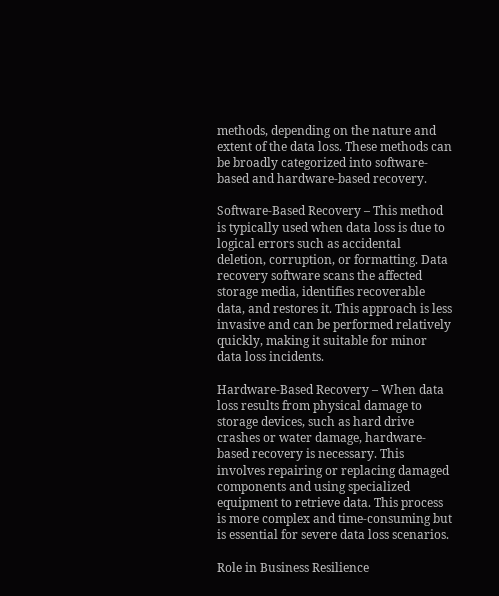methods, depending on the nature and extent of the data loss. These methods can be broadly categorized into software-based and hardware-based recovery.

Software-Based Recovery – This method is typically used when data loss is due to logical errors such as accidental deletion, corruption, or formatting. Data recovery software scans the affected storage media, identifies recoverable data, and restores it. This approach is less invasive and can be performed relatively quickly, making it suitable for minor data loss incidents.

Hardware-Based Recovery – When data loss results from physical damage to storage devices, such as hard drive crashes or water damage, hardware-based recovery is necessary. This involves repairing or replacing damaged components and using specialized equipment to retrieve data. This process is more complex and time-consuming but is essential for severe data loss scenarios.

Role in Business Resilience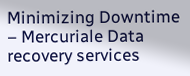Minimizing Downtime – Mercuriale Data recovery services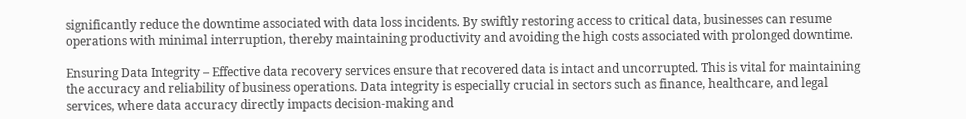significantly reduce the downtime associated with data loss incidents. By swiftly restoring access to critical data, businesses can resume operations with minimal interruption, thereby maintaining productivity and avoiding the high costs associated with prolonged downtime.

Ensuring Data Integrity – Effective data recovery services ensure that recovered data is intact and uncorrupted. This is vital for maintaining the accuracy and reliability of business operations. Data integrity is especially crucial in sectors such as finance, healthcare, and legal services, where data accuracy directly impacts decision-making and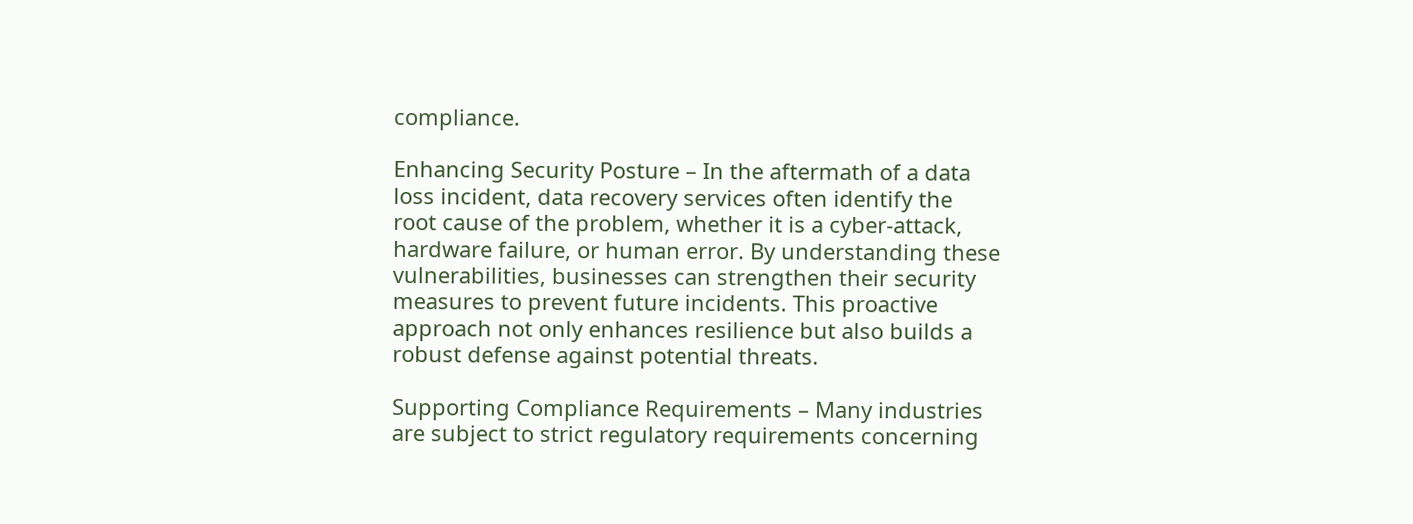compliance.

Enhancing Security Posture – In the aftermath of a data loss incident, data recovery services often identify the root cause of the problem, whether it is a cyber-attack, hardware failure, or human error. By understanding these vulnerabilities, businesses can strengthen their security measures to prevent future incidents. This proactive approach not only enhances resilience but also builds a robust defense against potential threats.

Supporting Compliance Requirements – Many industries are subject to strict regulatory requirements concerning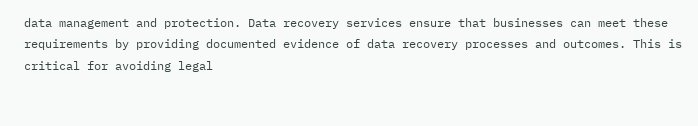data management and protection. Data recovery services ensure that businesses can meet these requirements by providing documented evidence of data recovery processes and outcomes. This is critical for avoiding legal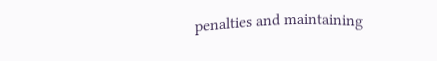penalties and maintaining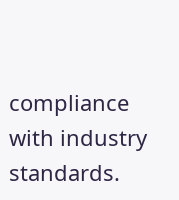compliance with industry standards.